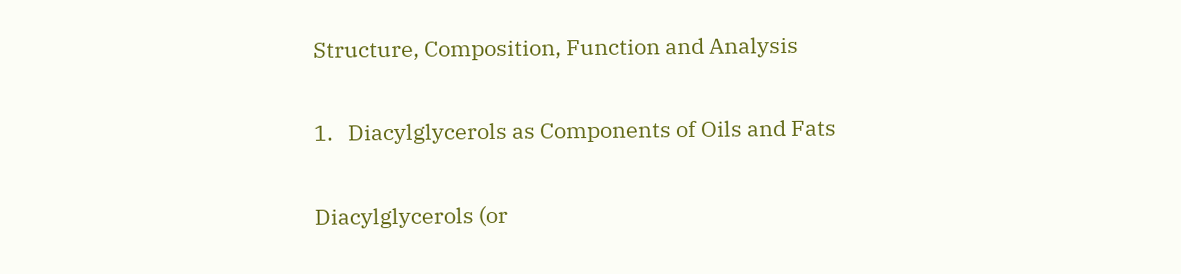Structure, Composition, Function and Analysis

1.   Diacylglycerols as Components of Oils and Fats

Diacylglycerols (or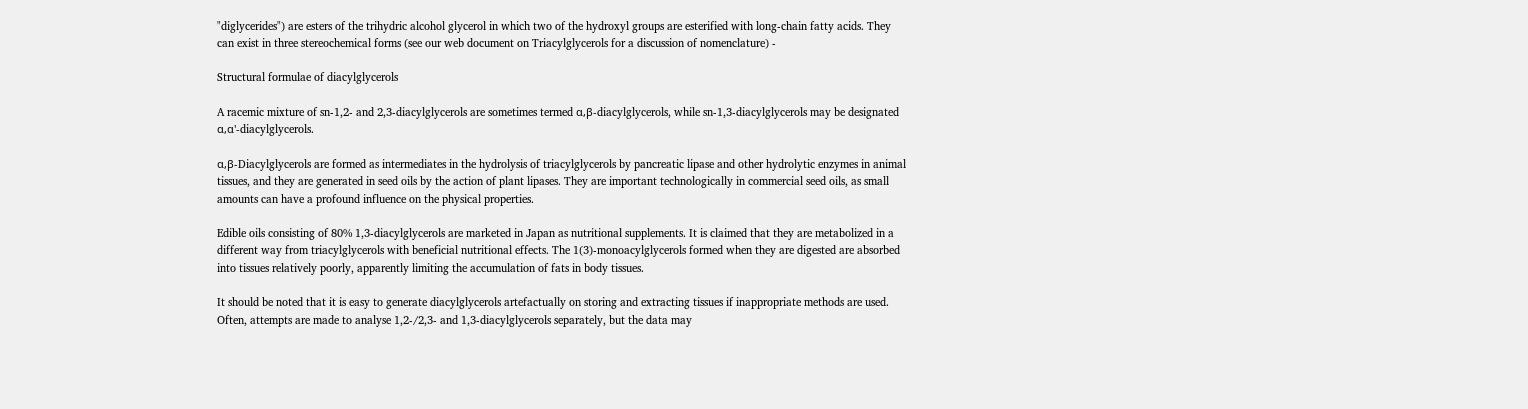"diglycerides") are esters of the trihydric alcohol glycerol in which two of the hydroxyl groups are esterified with long-chain fatty acids. They can exist in three stereochemical forms (see our web document on Triacylglycerols for a discussion of nomenclature) -

Structural formulae of diacylglycerols

A racemic mixture of sn-1,2- and 2,3-diacylglycerols are sometimes termed α,β-diacylglycerols, while sn-1,3-diacylglycerols may be designated α,α'-diacylglycerols.

α,β-Diacylglycerols are formed as intermediates in the hydrolysis of triacylglycerols by pancreatic lipase and other hydrolytic enzymes in animal tissues, and they are generated in seed oils by the action of plant lipases. They are important technologically in commercial seed oils, as small amounts can have a profound influence on the physical properties.

Edible oils consisting of 80% 1,3-diacylglycerols are marketed in Japan as nutritional supplements. It is claimed that they are metabolized in a different way from triacylglycerols with beneficial nutritional effects. The 1(3)-monoacylglycerols formed when they are digested are absorbed into tissues relatively poorly, apparently limiting the accumulation of fats in body tissues.

It should be noted that it is easy to generate diacylglycerols artefactually on storing and extracting tissues if inappropriate methods are used. Often, attempts are made to analyse 1,2-/2,3- and 1,3-diacylglycerols separately, but the data may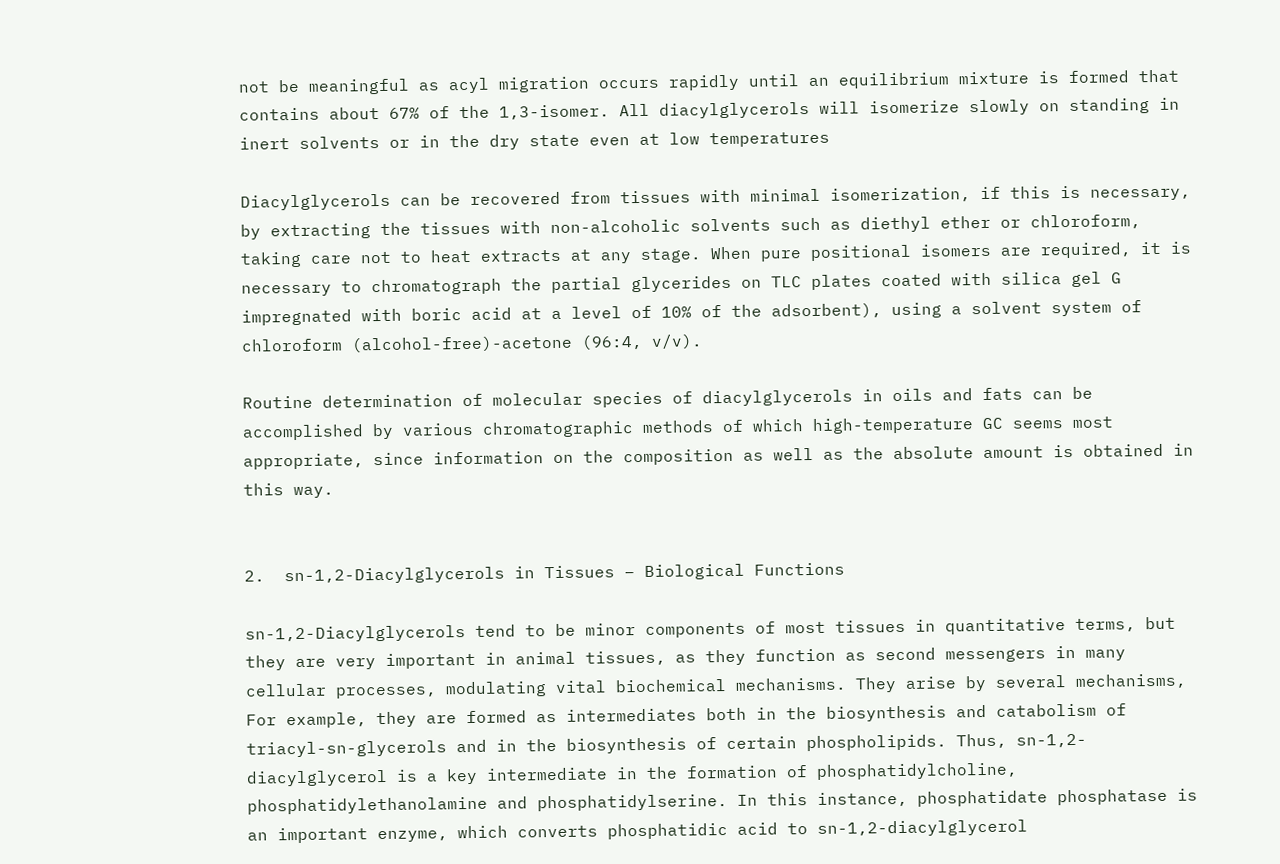not be meaningful as acyl migration occurs rapidly until an equilibrium mixture is formed that contains about 67% of the 1,3-isomer. All diacylglycerols will isomerize slowly on standing in inert solvents or in the dry state even at low temperatures

Diacylglycerols can be recovered from tissues with minimal isomerization, if this is necessary, by extracting the tissues with non-alcoholic solvents such as diethyl ether or chloroform, taking care not to heat extracts at any stage. When pure positional isomers are required, it is necessary to chromatograph the partial glycerides on TLC plates coated with silica gel G impregnated with boric acid at a level of 10% of the adsorbent), using a solvent system of chloroform (alcohol-free)-acetone (96:4, v/v).

Routine determination of molecular species of diacylglycerols in oils and fats can be accomplished by various chromatographic methods of which high-temperature GC seems most appropriate, since information on the composition as well as the absolute amount is obtained in this way.


2.  sn-1,2-Diacylglycerols in Tissues – Biological Functions

sn-1,2-Diacylglycerols tend to be minor components of most tissues in quantitative terms, but they are very important in animal tissues, as they function as second messengers in many cellular processes, modulating vital biochemical mechanisms. They arise by several mechanisms, For example, they are formed as intermediates both in the biosynthesis and catabolism of triacyl-sn-glycerols and in the biosynthesis of certain phospholipids. Thus, sn-1,2-diacylglycerol is a key intermediate in the formation of phosphatidylcholine, phosphatidylethanolamine and phosphatidylserine. In this instance, phosphatidate phosphatase is an important enzyme, which converts phosphatidic acid to sn-1,2-diacylglycerol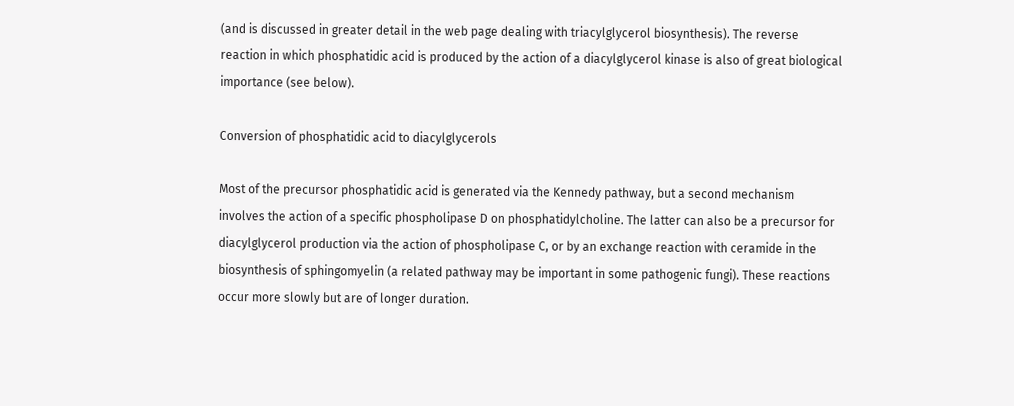(and is discussed in greater detail in the web page dealing with triacylglycerol biosynthesis). The reverse reaction in which phosphatidic acid is produced by the action of a diacylglycerol kinase is also of great biological importance (see below).

Conversion of phosphatidic acid to diacylglycerols

Most of the precursor phosphatidic acid is generated via the Kennedy pathway, but a second mechanism involves the action of a specific phospholipase D on phosphatidylcholine. The latter can also be a precursor for diacylglycerol production via the action of phospholipase C, or by an exchange reaction with ceramide in the biosynthesis of sphingomyelin (a related pathway may be important in some pathogenic fungi). These reactions occur more slowly but are of longer duration.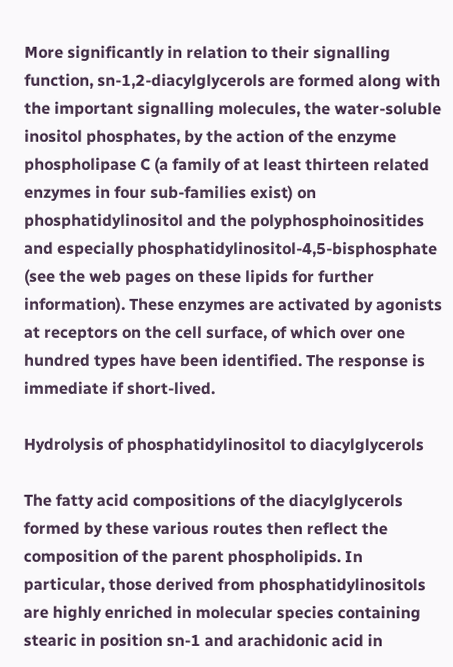More significantly in relation to their signalling function, sn-1,2-diacylglycerols are formed along with the important signalling molecules, the water-soluble inositol phosphates, by the action of the enzyme phospholipase C (a family of at least thirteen related enzymes in four sub-families exist) on phosphatidylinositol and the polyphosphoinositides and especially phosphatidylinositol-4,5-bisphosphate (see the web pages on these lipids for further information). These enzymes are activated by agonists at receptors on the cell surface, of which over one hundred types have been identified. The response is immediate if short-lived.

Hydrolysis of phosphatidylinositol to diacylglycerols

The fatty acid compositions of the diacylglycerols formed by these various routes then reflect the composition of the parent phospholipids. In particular, those derived from phosphatidylinositols are highly enriched in molecular species containing stearic in position sn-1 and arachidonic acid in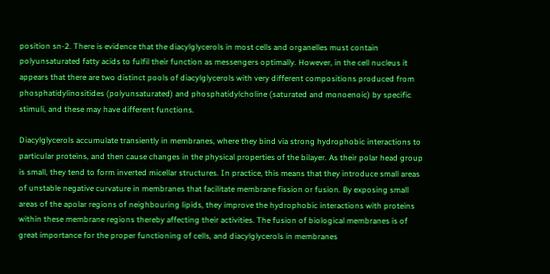position sn-2. There is evidence that the diacylglycerols in most cells and organelles must contain polyunsaturated fatty acids to fulfil their function as messengers optimally. However, in the cell nucleus it appears that there are two distinct pools of diacylglycerols with very different compositions produced from phosphatidylinositides (polyunsaturated) and phosphatidylcholine (saturated and monoenoic) by specific stimuli, and these may have different functions.

Diacylglycerols accumulate transiently in membranes, where they bind via strong hydrophobic interactions to particular proteins, and then cause changes in the physical properties of the bilayer. As their polar head group is small, they tend to form inverted micellar structures. In practice, this means that they introduce small areas of unstable negative curvature in membranes that facilitate membrane fission or fusion. By exposing small areas of the apolar regions of neighbouring lipids, they improve the hydrophobic interactions with proteins within these membrane regions thereby affecting their activities. The fusion of biological membranes is of great importance for the proper functioning of cells, and diacylglycerols in membranes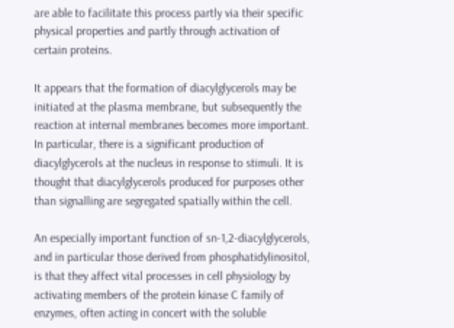are able to facilitate this process partly via their specific physical properties and partly through activation of certain proteins.

It appears that the formation of diacylglycerols may be initiated at the plasma membrane, but subsequently the reaction at internal membranes becomes more important. In particular, there is a significant production of diacylglycerols at the nucleus in response to stimuli. It is thought that diacylglycerols produced for purposes other than signalling are segregated spatially within the cell.

An especially important function of sn-1,2-diacylglycerols, and in particular those derived from phosphatidylinositol, is that they affect vital processes in cell physiology by activating members of the protein kinase C family of enzymes, often acting in concert with the soluble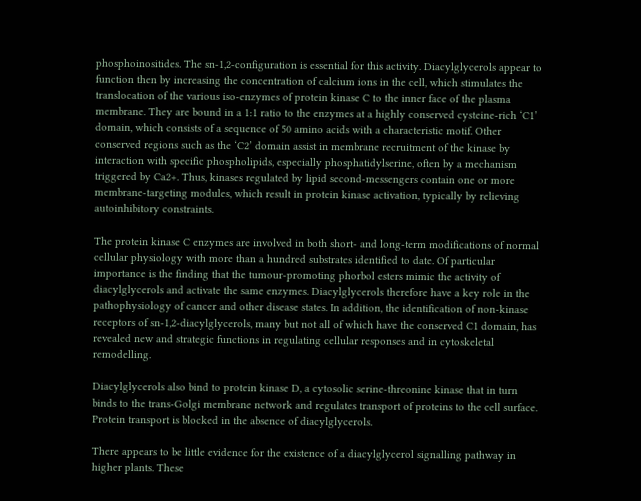phosphoinositides. The sn-1,2-configuration is essential for this activity. Diacylglycerols appear to function then by increasing the concentration of calcium ions in the cell, which stimulates the translocation of the various iso-enzymes of protein kinase C to the inner face of the plasma membrane. They are bound in a 1:1 ratio to the enzymes at a highly conserved cysteine-rich ‘C1’ domain, which consists of a sequence of 50 amino acids with a characteristic motif. Other conserved regions such as the ‘C2’ domain assist in membrane recruitment of the kinase by interaction with specific phospholipids, especially phosphatidylserine, often by a mechanism triggered by Ca2+. Thus, kinases regulated by lipid second-messengers contain one or more membrane-targeting modules, which result in protein kinase activation, typically by relieving autoinhibitory constraints.

The protein kinase C enzymes are involved in both short- and long-term modifications of normal cellular physiology with more than a hundred substrates identified to date. Of particular importance is the finding that the tumour-promoting phorbol esters mimic the activity of diacylglycerols and activate the same enzymes. Diacylglycerols therefore have a key role in the pathophysiology of cancer and other disease states. In addition, the identification of non-kinase receptors of sn-1,2-diacylglycerols, many but not all of which have the conserved C1 domain, has revealed new and strategic functions in regulating cellular responses and in cytoskeletal remodelling.

Diacylglycerols also bind to protein kinase D, a cytosolic serine-threonine kinase that in turn binds to the trans-Golgi membrane network and regulates transport of proteins to the cell surface. Protein transport is blocked in the absence of diacylglycerols.

There appears to be little evidence for the existence of a diacylglycerol signalling pathway in higher plants. These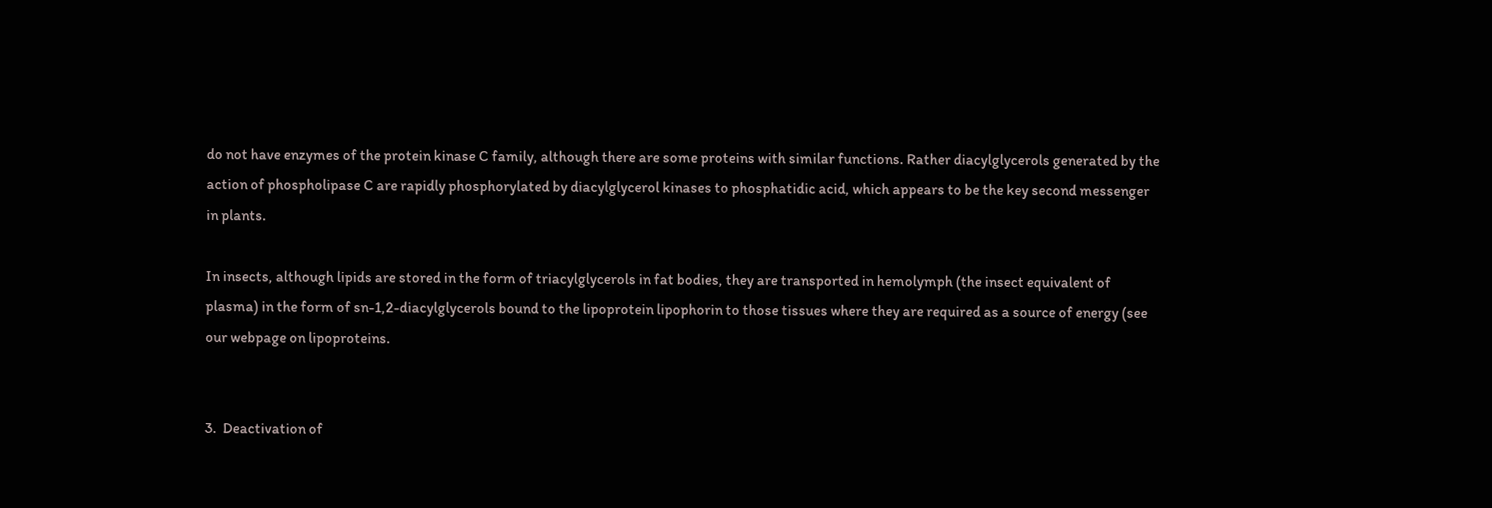do not have enzymes of the protein kinase C family, although there are some proteins with similar functions. Rather diacylglycerols generated by the action of phospholipase C are rapidly phosphorylated by diacylglycerol kinases to phosphatidic acid, which appears to be the key second messenger in plants.

In insects, although lipids are stored in the form of triacylglycerols in fat bodies, they are transported in hemolymph (the insect equivalent of plasma) in the form of sn-1,2-diacylglycerols bound to the lipoprotein lipophorin to those tissues where they are required as a source of energy (see our webpage on lipoproteins.


3.  Deactivation of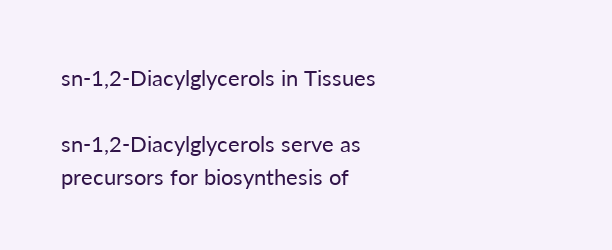sn-1,2-Diacylglycerols in Tissues

sn-1,2-Diacylglycerols serve as precursors for biosynthesis of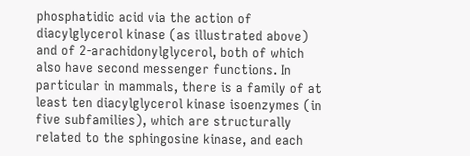phosphatidic acid via the action of diacylglycerol kinase (as illustrated above) and of 2-arachidonylglycerol, both of which also have second messenger functions. In particular in mammals, there is a family of at least ten diacylglycerol kinase isoenzymes (in five subfamilies), which are structurally related to the sphingosine kinase, and each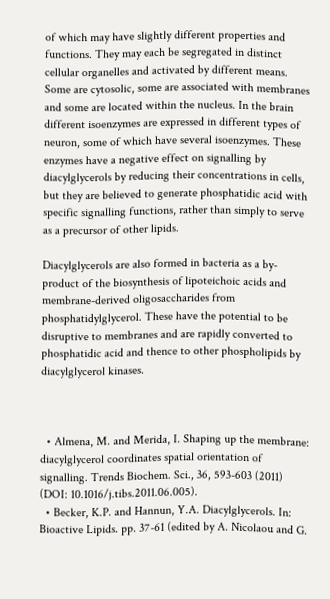of which may have slightly different properties and functions. They may each be segregated in distinct cellular organelles and activated by different means. Some are cytosolic, some are associated with membranes and some are located within the nucleus. In the brain different isoenzymes are expressed in different types of neuron, some of which have several isoenzymes. These enzymes have a negative effect on signalling by diacylglycerols by reducing their concentrations in cells, but they are believed to generate phosphatidic acid with specific signalling functions, rather than simply to serve as a precursor of other lipids.

Diacylglycerols are also formed in bacteria as a by-product of the biosynthesis of lipoteichoic acids and membrane-derived oligosaccharides from phosphatidylglycerol. These have the potential to be disruptive to membranes and are rapidly converted to phosphatidic acid and thence to other phospholipids by diacylglycerol kinases.



  • Almena, M. and Merida, I. Shaping up the membrane: diacylglycerol coordinates spatial orientation of signalling. Trends Biochem. Sci., 36, 593-603 (2011) (DOI: 10.1016/j.tibs.2011.06.005).
  • Becker, K.P. and Hannun, Y.A. Diacylglycerols. In: Bioactive Lipids. pp. 37-61 (edited by A. Nicolaou and G.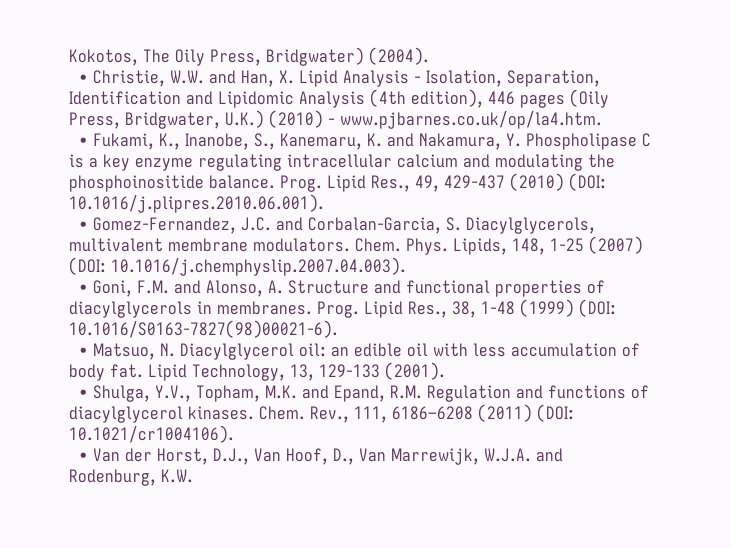Kokotos, The Oily Press, Bridgwater) (2004).
  • Christie, W.W. and Han, X. Lipid Analysis - Isolation, Separation, Identification and Lipidomic Analysis (4th edition), 446 pages (Oily Press, Bridgwater, U.K.) (2010) - www.pjbarnes.co.uk/op/la4.htm.
  • Fukami, K., Inanobe, S., Kanemaru, K. and Nakamura, Y. Phospholipase C is a key enzyme regulating intracellular calcium and modulating the phosphoinositide balance. Prog. Lipid Res., 49, 429-437 (2010) (DOI: 10.1016/j.plipres.2010.06.001).
  • Gomez-Fernandez, J.C. and Corbalan-Garcia, S. Diacylglycerols, multivalent membrane modulators. Chem. Phys. Lipids, 148, 1-25 (2007) (DOI: 10.1016/j.chemphyslip.2007.04.003).
  • Goni, F.M. and Alonso, A. Structure and functional properties of diacylglycerols in membranes. Prog. Lipid Res., 38, 1-48 (1999) (DOI: 10.1016/S0163-7827(98)00021-6).
  • Matsuo, N. Diacylglycerol oil: an edible oil with less accumulation of body fat. Lipid Technology, 13, 129-133 (2001).
  • Shulga, Y.V., Topham, M.K. and Epand, R.M. Regulation and functions of diacylglycerol kinases. Chem. Rev., 111, 6186–6208 (2011) (DOI: 10.1021/cr1004106).
  • Van der Horst, D.J., Van Hoof, D., Van Marrewijk, W.J.A. and Rodenburg, K.W.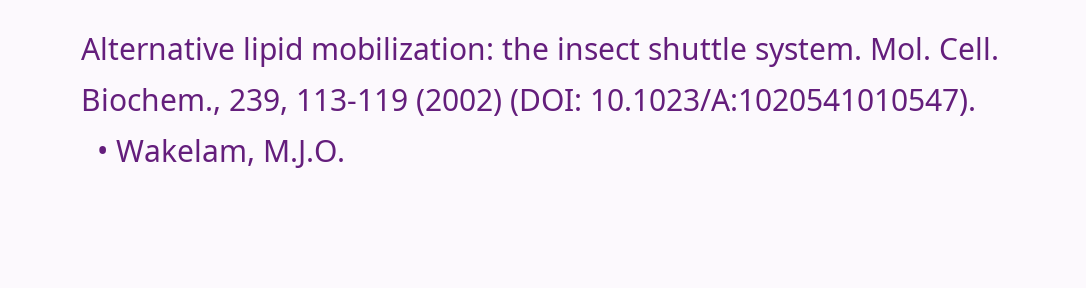Alternative lipid mobilization: the insect shuttle system. Mol. Cell. Biochem., 239, 113-119 (2002) (DOI: 10.1023/A:1020541010547).
  • Wakelam, M.J.O.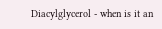Diacylglycerol - when is it an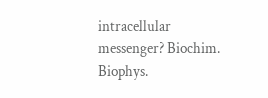intracellular messenger? Biochim. Biophys.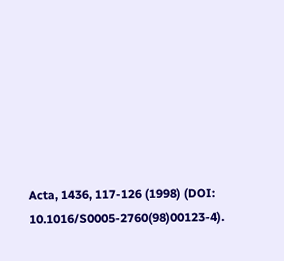Acta, 1436, 117-126 (1998) (DOI: 10.1016/S0005-2760(98)00123-4).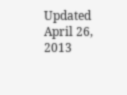Updated April 26, 2013